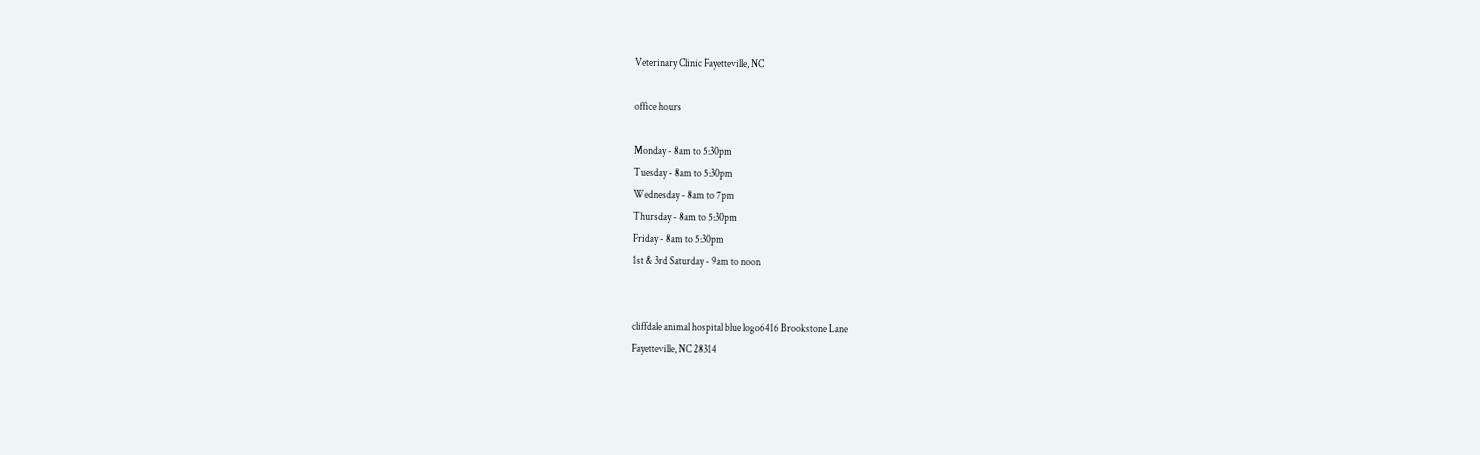Veterinary Clinic Fayetteville, NC

office hours

Monday - 8am to 5:30pm
Tuesday - 8am to 5:30pm
Wednesday - 8am to 7pm
Thursday - 8am to 5:30pm
Friday - 8am to 5:30pm
1st & 3rd Saturday - 9am to noon


cliffdale animal hospital blue logo6416 Brookstone Lane
Fayetteville, NC 28314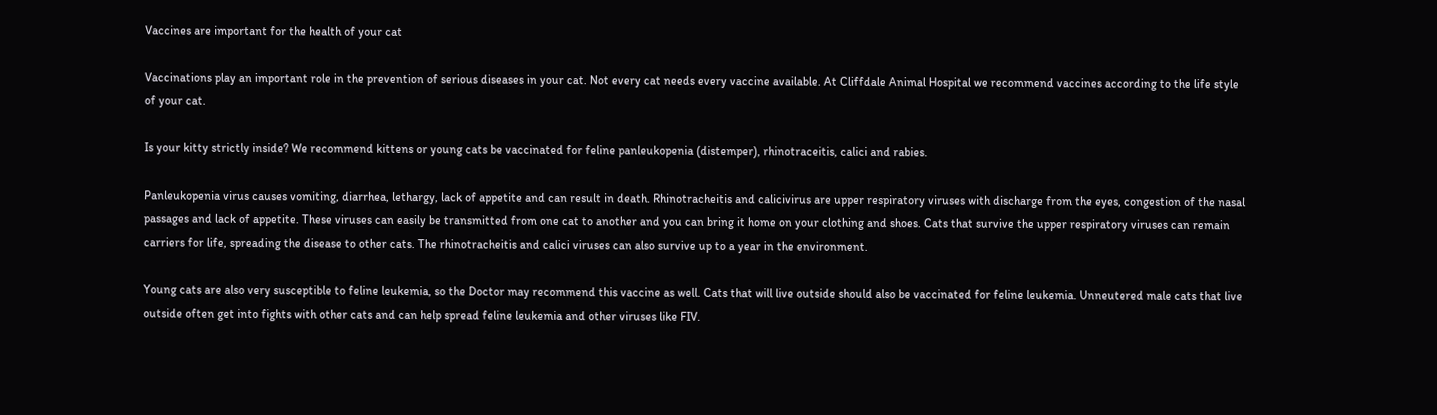Vaccines are important for the health of your cat

Vaccinations play an important role in the prevention of serious diseases in your cat. Not every cat needs every vaccine available. At Cliffdale Animal Hospital we recommend vaccines according to the life style of your cat.

Is your kitty strictly inside? We recommend kittens or young cats be vaccinated for feline panleukopenia (distemper), rhinotraceitis, calici and rabies.

Panleukopenia virus causes vomiting, diarrhea, lethargy, lack of appetite and can result in death. Rhinotracheitis and calicivirus are upper respiratory viruses with discharge from the eyes, congestion of the nasal passages and lack of appetite. These viruses can easily be transmitted from one cat to another and you can bring it home on your clothing and shoes. Cats that survive the upper respiratory viruses can remain carriers for life, spreading the disease to other cats. The rhinotracheitis and calici viruses can also survive up to a year in the environment.

Young cats are also very susceptible to feline leukemia, so the Doctor may recommend this vaccine as well. Cats that will live outside should also be vaccinated for feline leukemia. Unneutered male cats that live outside often get into fights with other cats and can help spread feline leukemia and other viruses like FIV.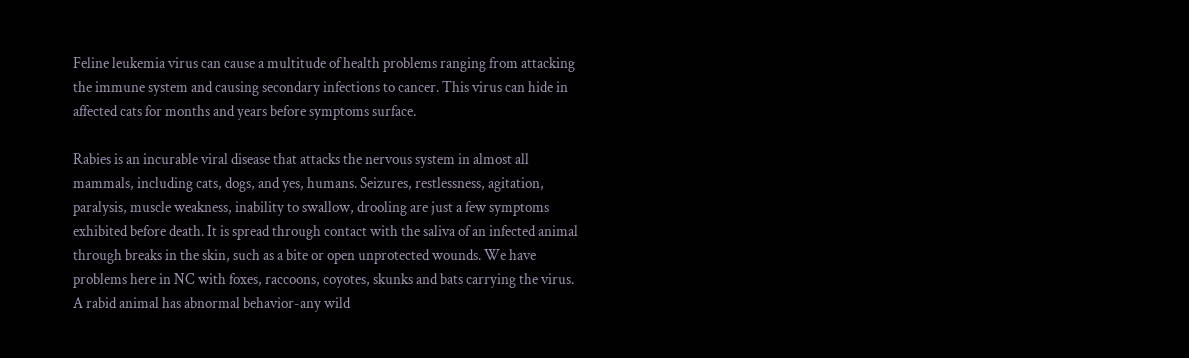Feline leukemia virus can cause a multitude of health problems ranging from attacking the immune system and causing secondary infections to cancer. This virus can hide in affected cats for months and years before symptoms surface.

Rabies is an incurable viral disease that attacks the nervous system in almost all mammals, including cats, dogs, and yes, humans. Seizures, restlessness, agitation, paralysis, muscle weakness, inability to swallow, drooling are just a few symptoms exhibited before death. It is spread through contact with the saliva of an infected animal through breaks in the skin, such as a bite or open unprotected wounds. We have problems here in NC with foxes, raccoons, coyotes, skunks and bats carrying the virus. A rabid animal has abnormal behavior-any wild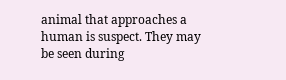animal that approaches a human is suspect. They may be seen during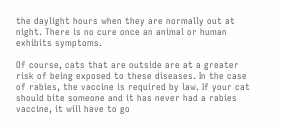the daylight hours when they are normally out at night. There is no cure once an animal or human exhibits symptoms.

Of course, cats that are outside are at a greater risk of being exposed to these diseases. In the case of rabies, the vaccine is required by law. If your cat should bite someone and it has never had a rabies vaccine, it will have to go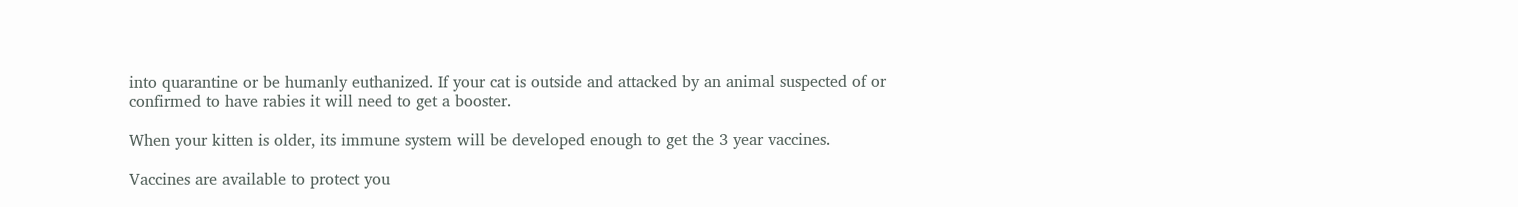into quarantine or be humanly euthanized. If your cat is outside and attacked by an animal suspected of or confirmed to have rabies it will need to get a booster.

When your kitten is older, its immune system will be developed enough to get the 3 year vaccines.

Vaccines are available to protect you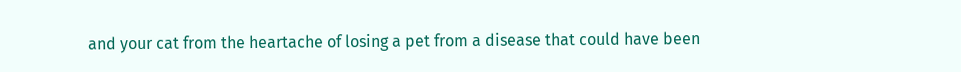and your cat from the heartache of losing a pet from a disease that could have been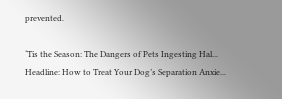prevented.

‘Tis the Season: The Dangers of Pets Ingesting Hal...
Headline: How to Treat Your Dog’s Separation Anxie...